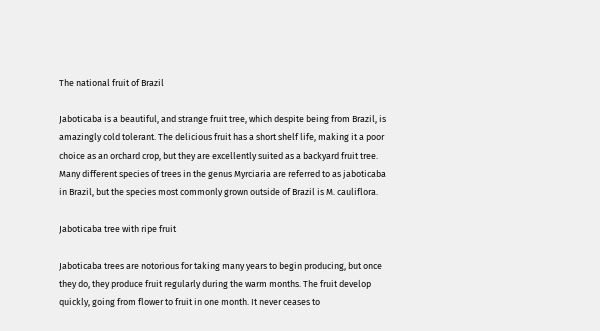The national fruit of Brazil

Jaboticaba is a beautiful, and strange fruit tree, which despite being from Brazil, is amazingly cold tolerant. The delicious fruit has a short shelf life, making it a poor choice as an orchard crop, but they are excellently suited as a backyard fruit tree. Many different species of trees in the genus Myrciaria are referred to as jaboticaba in Brazil, but the species most commonly grown outside of Brazil is M. cauliflora.

Jaboticaba tree with ripe fruit

Jaboticaba trees are notorious for taking many years to begin producing, but once they do, they produce fruit regularly during the warm months. The fruit develop quickly, going from flower to fruit in one month. It never ceases to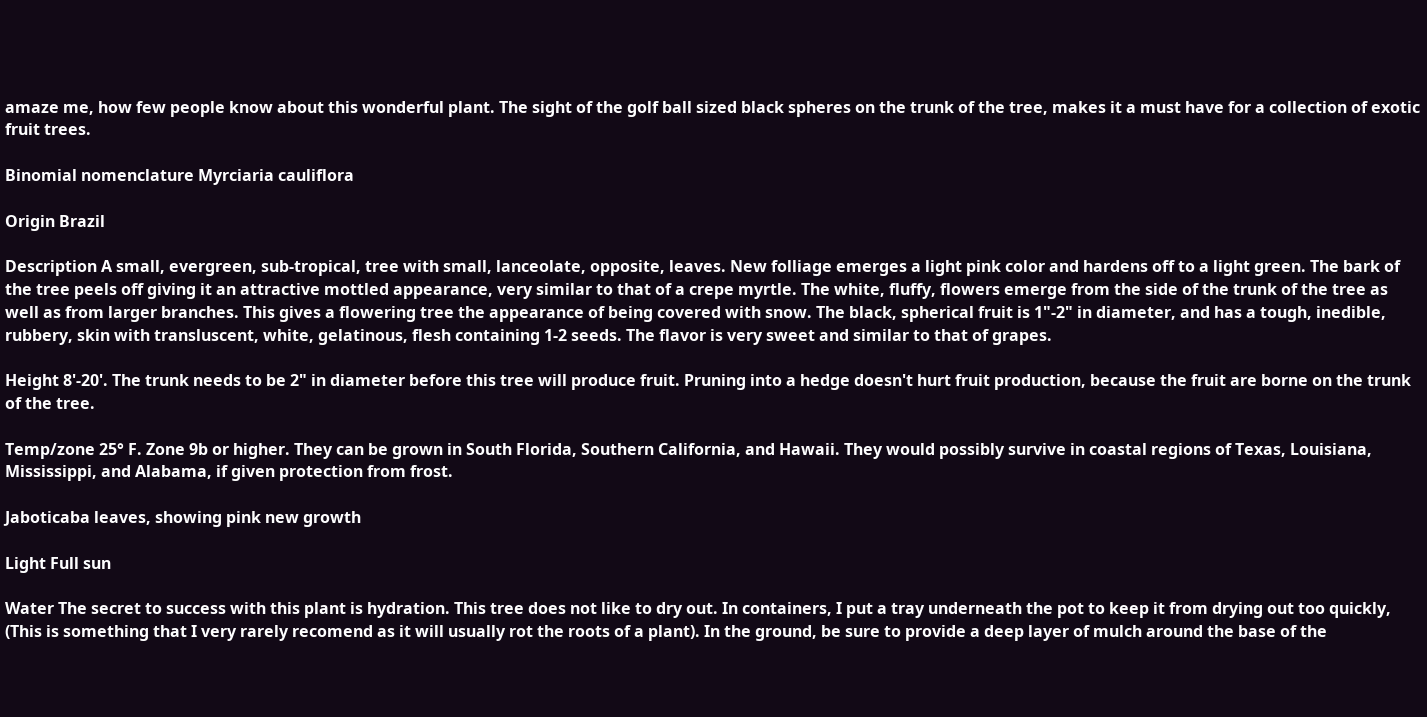amaze me, how few people know about this wonderful plant. The sight of the golf ball sized black spheres on the trunk of the tree, makes it a must have for a collection of exotic fruit trees.

Binomial nomenclature Myrciaria cauliflora

Origin Brazil

Description A small, evergreen, sub-tropical, tree with small, lanceolate, opposite, leaves. New folliage emerges a light pink color and hardens off to a light green. The bark of the tree peels off giving it an attractive mottled appearance, very similar to that of a crepe myrtle. The white, fluffy, flowers emerge from the side of the trunk of the tree as well as from larger branches. This gives a flowering tree the appearance of being covered with snow. The black, spherical fruit is 1"-2" in diameter, and has a tough, inedible, rubbery, skin with transluscent, white, gelatinous, flesh containing 1-2 seeds. The flavor is very sweet and similar to that of grapes.

Height 8'-20'. The trunk needs to be 2" in diameter before this tree will produce fruit. Pruning into a hedge doesn't hurt fruit production, because the fruit are borne on the trunk of the tree.

Temp/zone 25° F. Zone 9b or higher. They can be grown in South Florida, Southern California, and Hawaii. They would possibly survive in coastal regions of Texas, Louisiana, Mississippi, and Alabama, if given protection from frost.

Jaboticaba leaves, showing pink new growth

Light Full sun

Water The secret to success with this plant is hydration. This tree does not like to dry out. In containers, I put a tray underneath the pot to keep it from drying out too quickly, (This is something that I very rarely recomend as it will usually rot the roots of a plant). In the ground, be sure to provide a deep layer of mulch around the base of the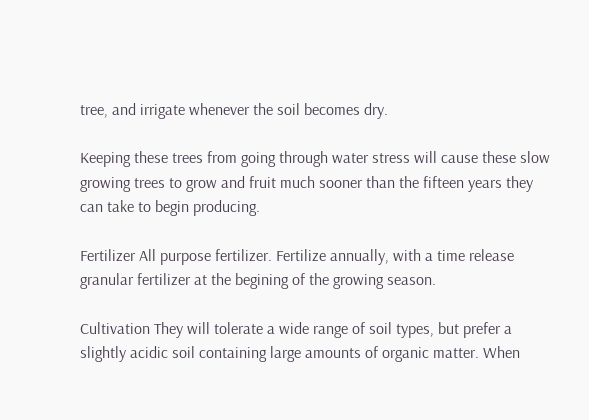tree, and irrigate whenever the soil becomes dry.

Keeping these trees from going through water stress will cause these slow growing trees to grow and fruit much sooner than the fifteen years they can take to begin producing.

Fertilizer All purpose fertilizer. Fertilize annually, with a time release granular fertilizer at the begining of the growing season.

Cultivation They will tolerate a wide range of soil types, but prefer a slightly acidic soil containing large amounts of organic matter. When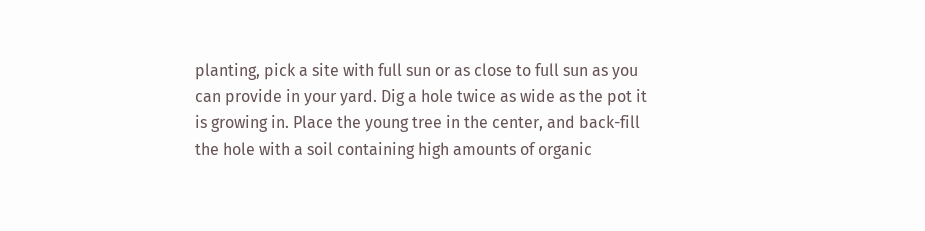planting, pick a site with full sun or as close to full sun as you can provide in your yard. Dig a hole twice as wide as the pot it is growing in. Place the young tree in the center, and back-fill the hole with a soil containing high amounts of organic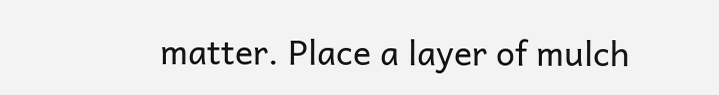matter. Place a layer of mulch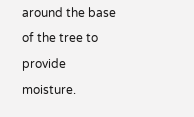around the base of the tree to provide moisture.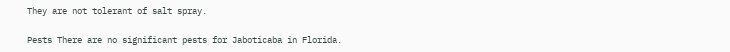They are not tolerant of salt spray.

Pests There are no significant pests for Jaboticaba in Florida.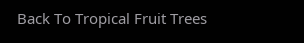Back To Tropical Fruit Trees